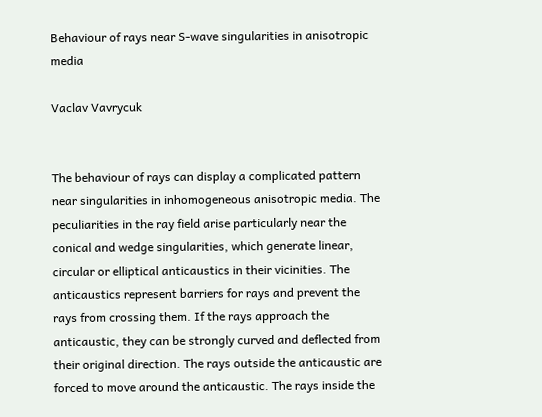Behaviour of rays near S-wave singularities in anisotropic media

Vaclav Vavrycuk


The behaviour of rays can display a complicated pattern near singularities in inhomogeneous anisotropic media. The peculiarities in the ray field arise particularly near the conical and wedge singularities, which generate linear, circular or elliptical anticaustics in their vicinities. The anticaustics represent barriers for rays and prevent the rays from crossing them. If the rays approach the anticaustic, they can be strongly curved and deflected from their original direction. The rays outside the anticaustic are forced to move around the anticaustic. The rays inside the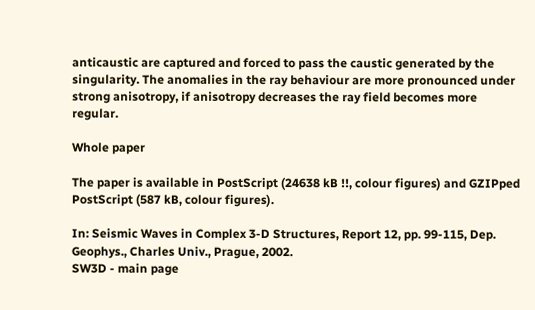anticaustic are captured and forced to pass the caustic generated by the singularity. The anomalies in the ray behaviour are more pronounced under strong anisotropy, if anisotropy decreases the ray field becomes more regular.

Whole paper

The paper is available in PostScript (24638 kB !!, colour figures) and GZIPped PostScript (587 kB, colour figures).

In: Seismic Waves in Complex 3-D Structures, Report 12, pp. 99-115, Dep. Geophys., Charles Univ., Prague, 2002.
SW3D - main page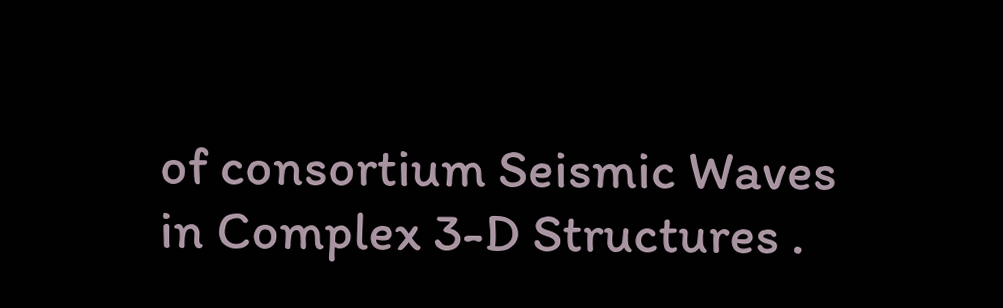of consortium Seismic Waves in Complex 3-D Structures .